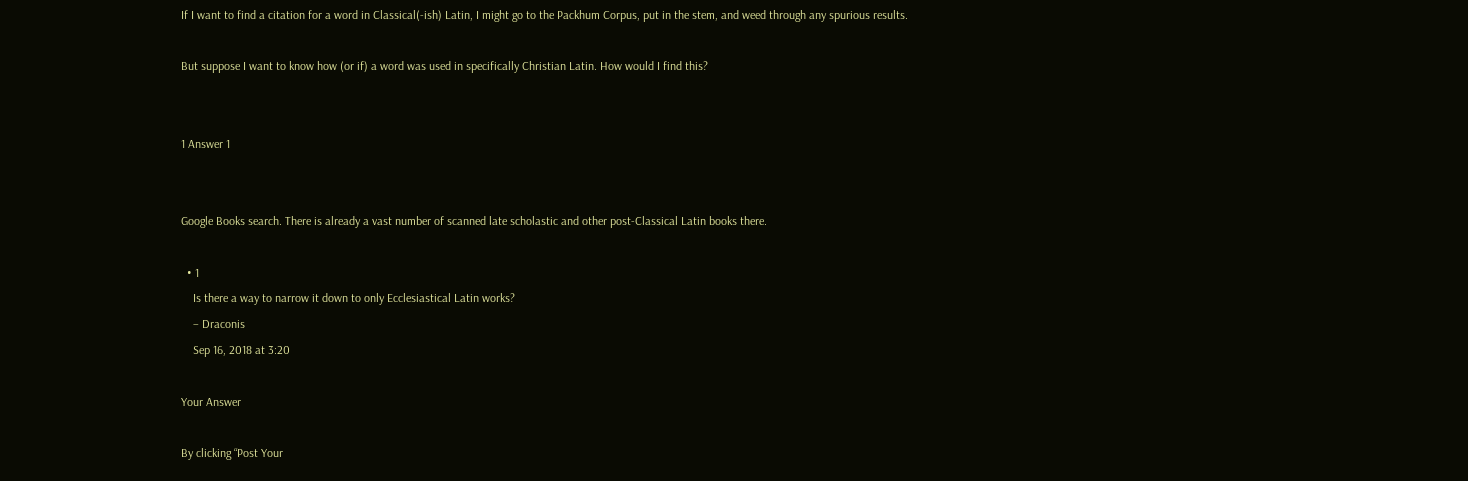If I want to find a citation for a word in Classical(-ish) Latin, I might go to the Packhum Corpus, put in the stem, and weed through any spurious results.

But suppose I want to know how (or if) a word was used in specifically Christian Latin. How would I find this?


1 Answer 1


Google Books search. There is already a vast number of scanned late scholastic and other post-Classical Latin books there.

  • 1
    Is there a way to narrow it down to only Ecclesiastical Latin works?
    – Draconis
    Sep 16, 2018 at 3:20

Your Answer

By clicking “Post Your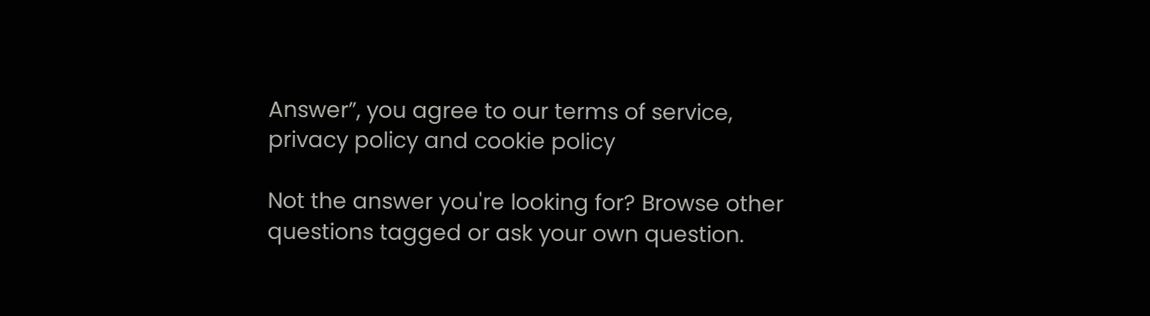Answer”, you agree to our terms of service, privacy policy and cookie policy

Not the answer you're looking for? Browse other questions tagged or ask your own question.